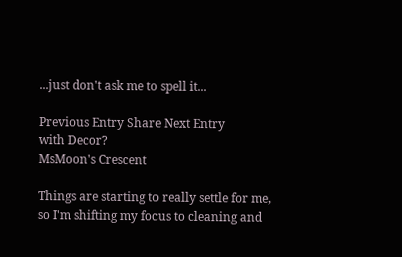...just don't ask me to spell it...

Previous Entry Share Next Entry
with Decor?
MsMoon's Crescent

Things are starting to really settle for me, so I'm shifting my focus to cleaning and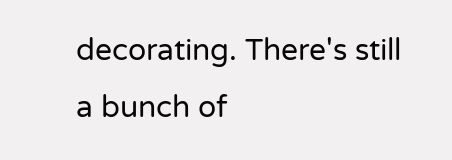decorating. There's still a bunch of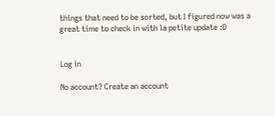things that need to be sorted, but I figured now was a great time to check in with la petite update :D


Log in

No account? Create an account